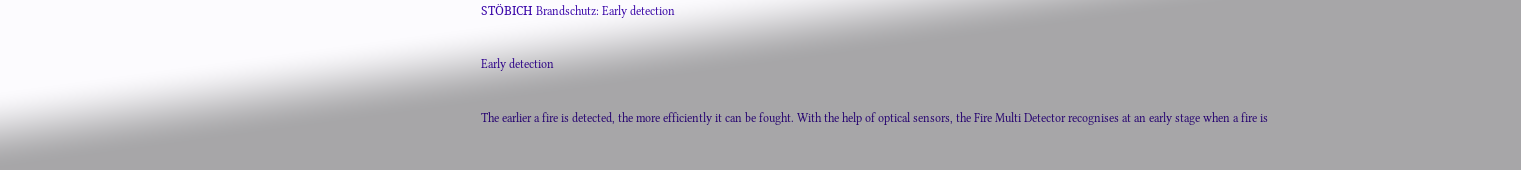STÖBICH Brandschutz: Early detection

Early detection

The earlier a fire is detected, the more efficiently it can be fought. With the help of optical sensors, the Fire Multi Detector recognises at an early stage when a fire is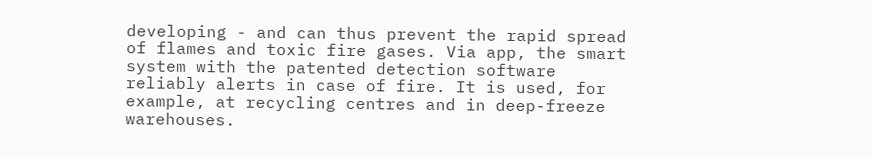developing - and can thus prevent the rapid spread of flames and toxic fire gases. Via app, the smart system with the patented detection software reliably alerts in case of fire. It is used, for example, at recycling centres and in deep-freeze warehouses.